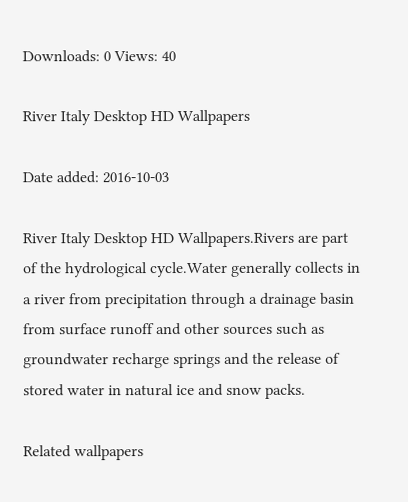Downloads: 0 Views: 40

River Italy Desktop HD Wallpapers

Date added: 2016-10-03

River Italy Desktop HD Wallpapers.Rivers are part of the hydrological cycle.Water generally collects in a river from precipitation through a drainage basin from surface runoff and other sources such as groundwater recharge springs and the release of stored water in natural ice and snow packs.

Related wallpapers